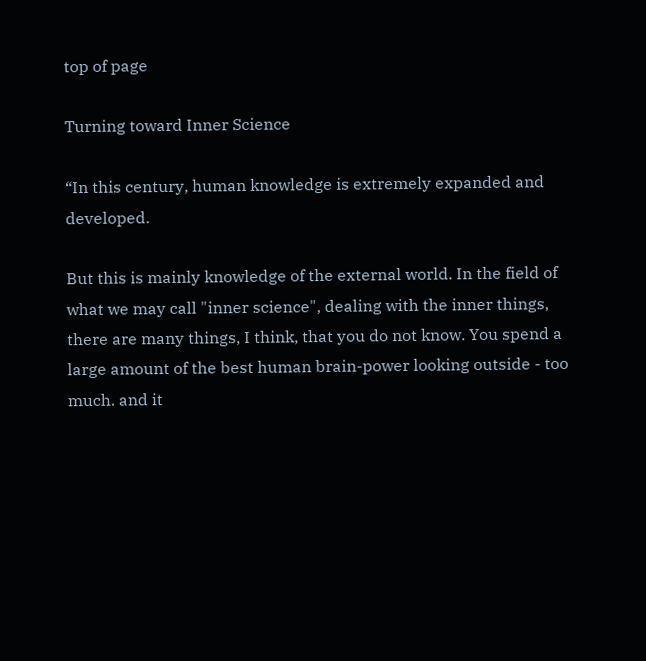top of page

Turning toward Inner Science

“In this century, human knowledge is extremely expanded and developed.

But this is mainly knowledge of the external world. In the field of what we may call "inner science", dealing with the inner things, there are many things, I think, that you do not know. You spend a large amount of the best human brain-power looking outside - too much. and it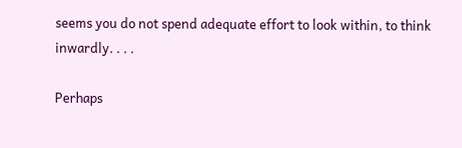seems you do not spend adequate effort to look within, to think inwardly. . . .

Perhaps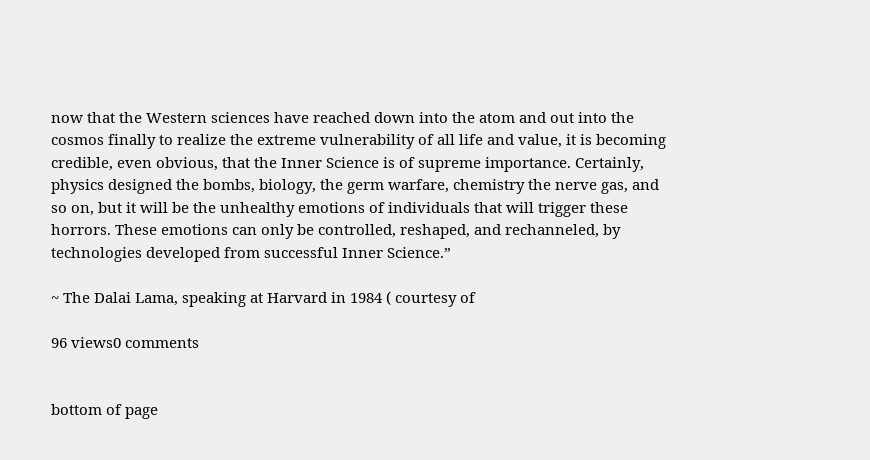now that the Western sciences have reached down into the atom and out into the cosmos finally to realize the extreme vulnerability of all life and value, it is becoming credible, even obvious, that the Inner Science is of supreme importance. Certainly, physics designed the bombs, biology, the germ warfare, chemistry the nerve gas, and so on, but it will be the unhealthy emotions of individuals that will trigger these horrors. These emotions can only be controlled, reshaped, and rechanneled, by technologies developed from successful Inner Science.”

~ The Dalai Lama, speaking at Harvard in 1984 ( courtesy of

96 views0 comments


bottom of page